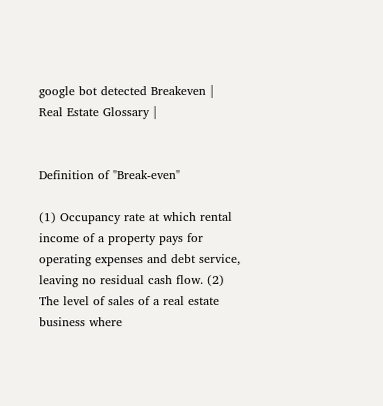google bot detected Breakeven | Real Estate Glossary |


Definition of "Break-even"

(1) Occupancy rate at which rental income of a property pays for operating expenses and debt service, leaving no residual cash flow. (2) The level of sales of a real estate business where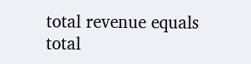total revenue equals total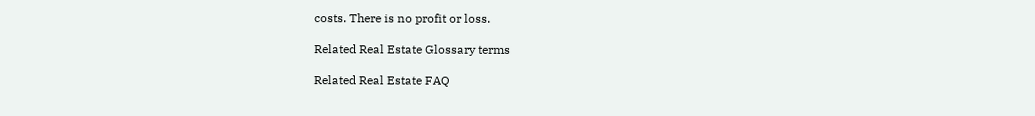costs. There is no profit or loss.

Related Real Estate Glossary terms

Related Real Estate FAQ